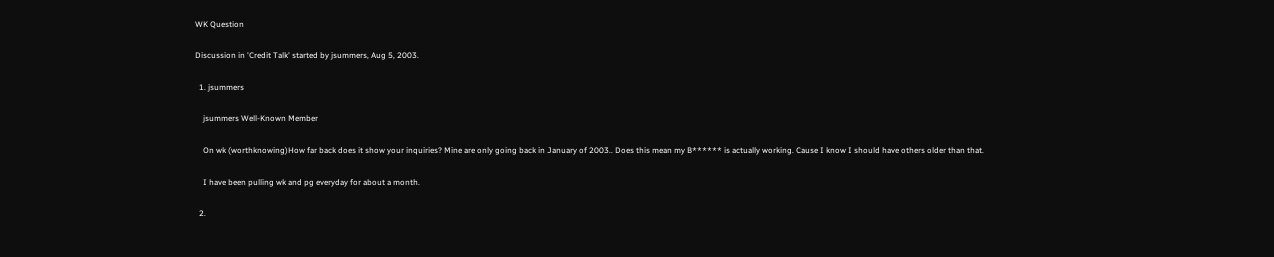WK Question

Discussion in 'Credit Talk' started by jsummers, Aug 5, 2003.

  1. jsummers

    jsummers Well-Known Member

    On wk (worthknowing)How far back does it show your inquiries? Mine are only going back in January of 2003.. Does this mean my B****** is actually working. Cause I know I should have others older than that.

    I have been pulling wk and pg everyday for about a month.

  2.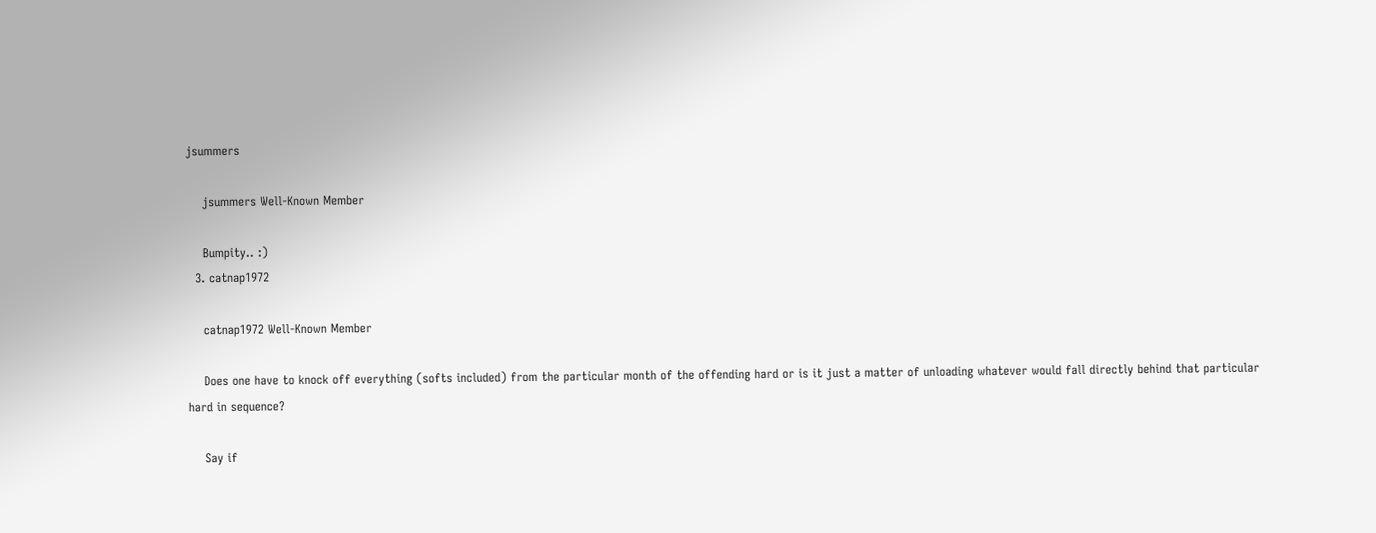jsummers

    jsummers Well-Known Member

    Bumpity.. :)
  3. catnap1972

    catnap1972 Well-Known Member

    Does one have to knock off everything (softs included) from the particular month of the offending hard or is it just a matter of unloading whatever would fall directly behind that particular hard in sequence?

    Say if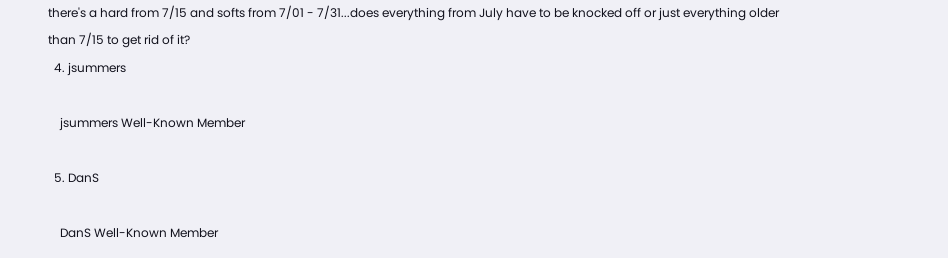there's a hard from 7/15 and softs from 7/01 - 7/31...does everything from July have to be knocked off or just everything older than 7/15 to get rid of it?
  4. jsummers

    jsummers Well-Known Member

  5. DanS

    DanS Well-Known Member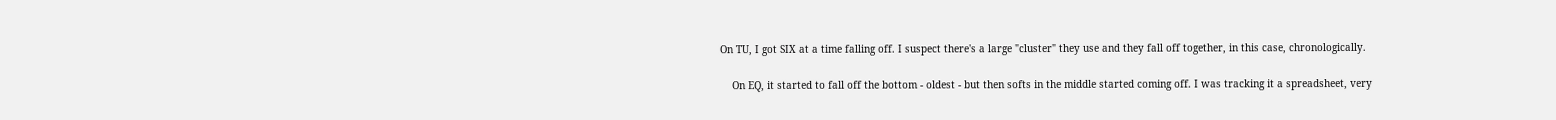On TU, I got SIX at a time falling off. I suspect there's a large "cluster" they use and they fall off together, in this case, chronologically.

    On EQ, it started to fall off the bottom - oldest - but then softs in the middle started coming off. I was tracking it a spreadsheet, very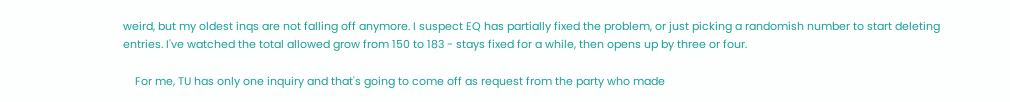weird, but my oldest inqs are not falling off anymore. I suspect EQ has partially fixed the problem, or just picking a randomish number to start deleting entries. I've watched the total allowed grow from 150 to 183 - stays fixed for a while, then opens up by three or four.

    For me, TU has only one inquiry and that's going to come off as request from the party who made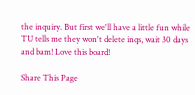the inquiry. But first we'll have a little fun while TU tells me they won't delete inqs, wait 30 days and bam! Love this board!

Share This Page